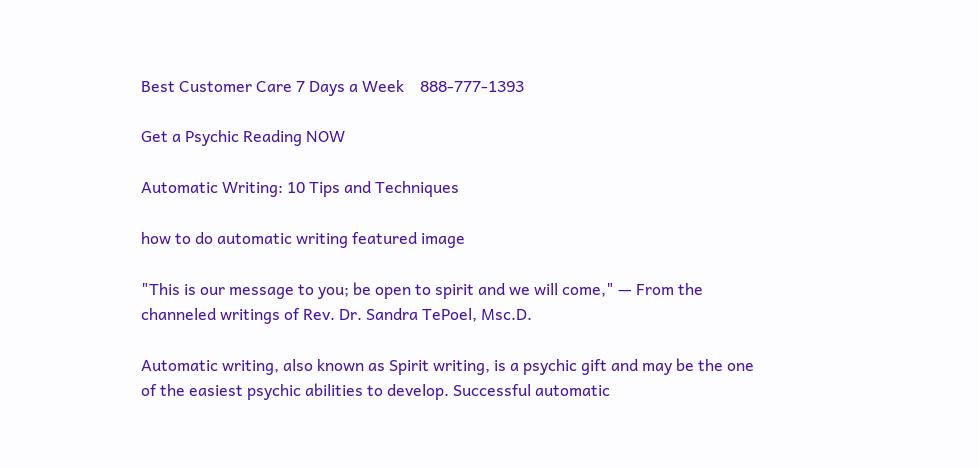Best Customer Care 7 Days a Week    888-777-1393

Get a Psychic Reading NOW

Automatic Writing: 10 Tips and Techniques

how to do automatic writing featured image

"This is our message to you; be open to spirit and we will come," — From the channeled writings of Rev. Dr. Sandra TePoel, Msc.D.

Automatic writing, also known as Spirit writing, is a psychic gift and may be the one of the easiest psychic abilities to develop. Successful automatic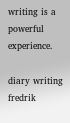writing is a powerful experience.

diary writing fredrik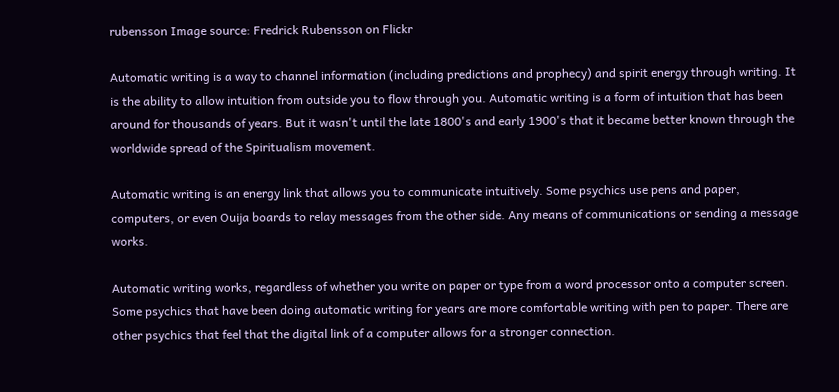rubensson Image source: Fredrick Rubensson on Flickr

Automatic writing is a way to channel information (including predictions and prophecy) and spirit energy through writing. It is the ability to allow intuition from outside you to flow through you. Automatic writing is a form of intuition that has been around for thousands of years. But it wasn't until the late 1800's and early 1900's that it became better known through the worldwide spread of the Spiritualism movement.

Automatic writing is an energy link that allows you to communicate intuitively. Some psychics use pens and paper, computers, or even Ouija boards to relay messages from the other side. Any means of communications or sending a message works.

Automatic writing works, regardless of whether you write on paper or type from a word processor onto a computer screen. Some psychics that have been doing automatic writing for years are more comfortable writing with pen to paper. There are other psychics that feel that the digital link of a computer allows for a stronger connection.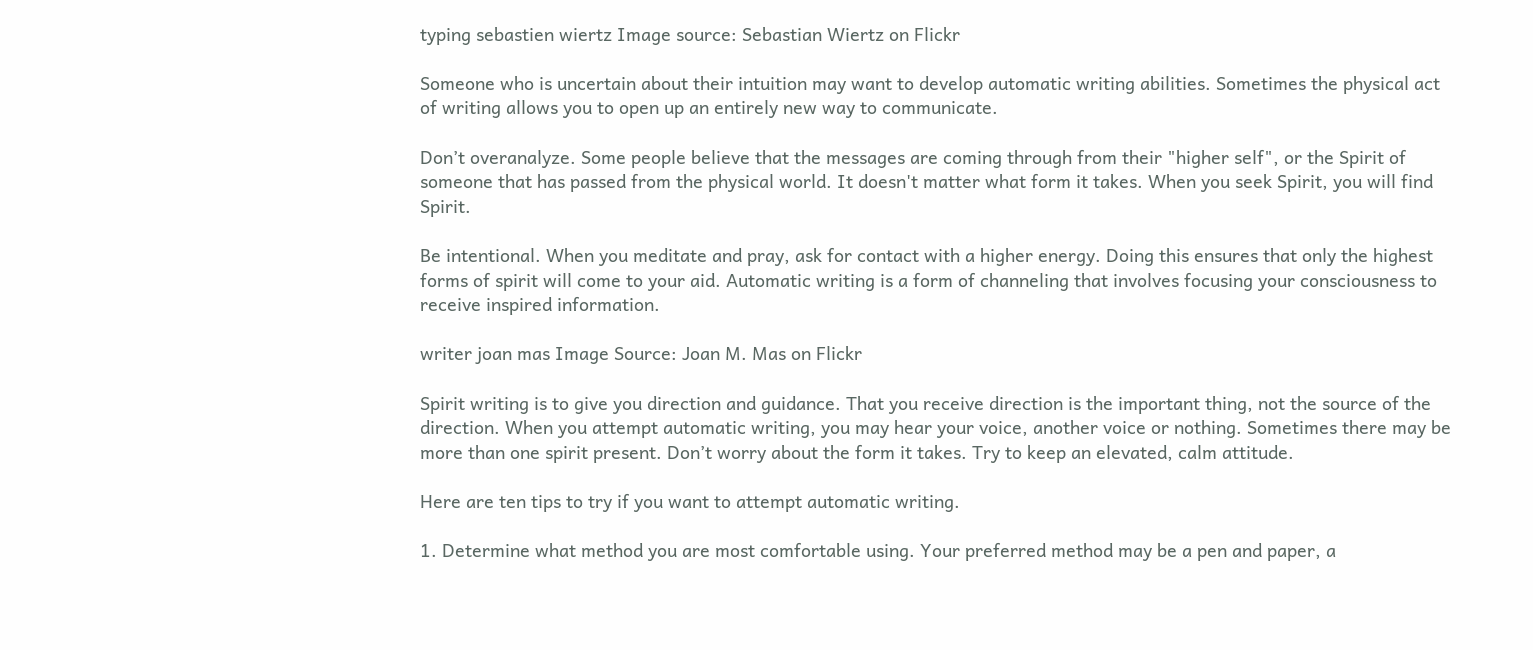typing sebastien wiertz Image source: Sebastian Wiertz on Flickr

Someone who is uncertain about their intuition may want to develop automatic writing abilities. Sometimes the physical act of writing allows you to open up an entirely new way to communicate.

Don’t overanalyze. Some people believe that the messages are coming through from their "higher self", or the Spirit of someone that has passed from the physical world. It doesn't matter what form it takes. When you seek Spirit, you will find Spirit.

Be intentional. When you meditate and pray, ask for contact with a higher energy. Doing this ensures that only the highest forms of spirit will come to your aid. Automatic writing is a form of channeling that involves focusing your consciousness to receive inspired information.

writer joan mas Image Source: Joan M. Mas on Flickr

Spirit writing is to give you direction and guidance. That you receive direction is the important thing, not the source of the direction. When you attempt automatic writing, you may hear your voice, another voice or nothing. Sometimes there may be more than one spirit present. Don’t worry about the form it takes. Try to keep an elevated, calm attitude.

Here are ten tips to try if you want to attempt automatic writing.

1. Determine what method you are most comfortable using. Your preferred method may be a pen and paper, a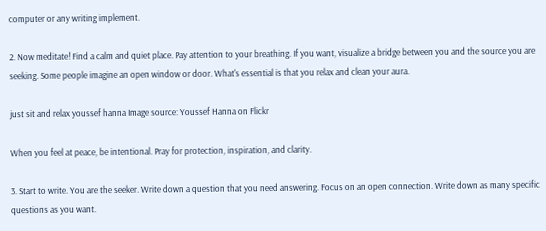computer or any writing implement.

2. Now meditate! Find a calm and quiet place. Pay attention to your breathing. If you want, visualize a bridge between you and the source you are seeking. Some people imagine an open window or door. What's essential is that you relax and clean your aura.

just sit and relax youssef hanna Image source: Youssef Hanna on Flickr

When you feel at peace, be intentional. Pray for protection, inspiration, and clarity.

3. Start to write. You are the seeker. Write down a question that you need answering. Focus on an open connection. Write down as many specific questions as you want.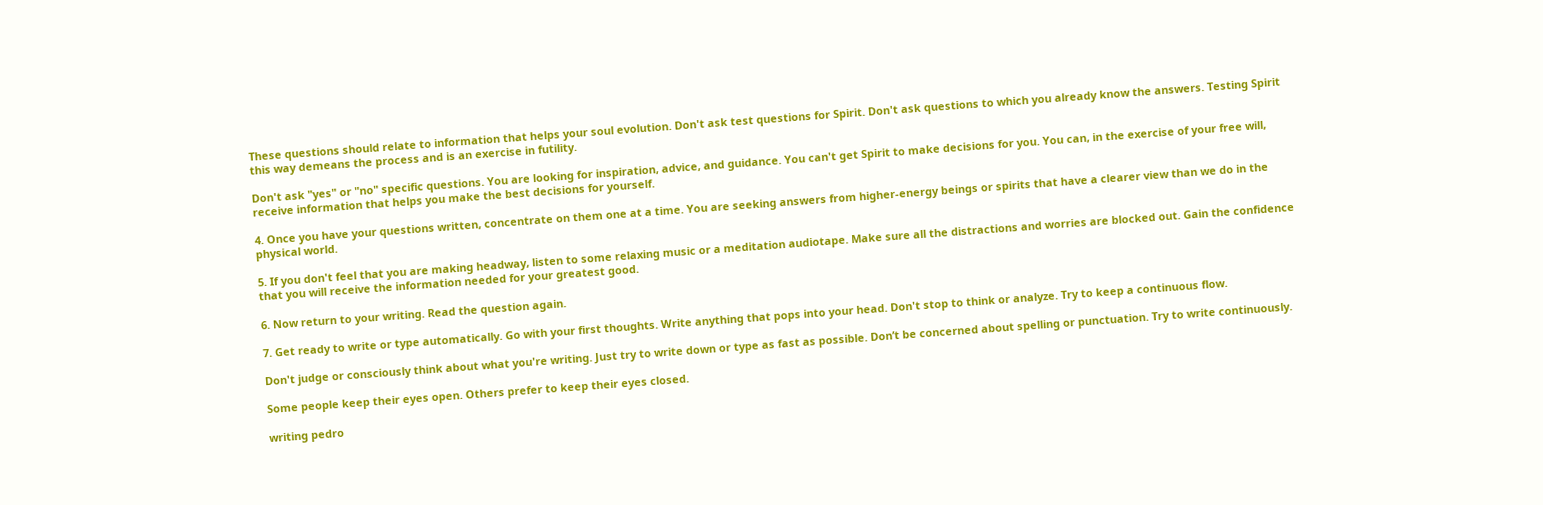These questions should relate to information that helps your soul evolution. Don't ask test questions for Spirit. Don't ask questions to which you already know the answers. Testing Spirit this way demeans the process and is an exercise in futility.

Don't ask "yes" or "no" specific questions. You are looking for inspiration, advice, and guidance. You can't get Spirit to make decisions for you. You can, in the exercise of your free will, receive information that helps you make the best decisions for yourself.

4. Once you have your questions written, concentrate on them one at a time. You are seeking answers from higher-energy beings or spirits that have a clearer view than we do in the physical world.

5. If you don't feel that you are making headway, listen to some relaxing music or a meditation audiotape. Make sure all the distractions and worries are blocked out. Gain the confidence that you will receive the information needed for your greatest good.

6. Now return to your writing. Read the question again.

7. Get ready to write or type automatically. Go with your first thoughts. Write anything that pops into your head. Don't stop to think or analyze. Try to keep a continuous flow.

Don't judge or consciously think about what you're writing. Just try to write down or type as fast as possible. Don’t be concerned about spelling or punctuation. Try to write continuously.

Some people keep their eyes open. Others prefer to keep their eyes closed.

writing pedro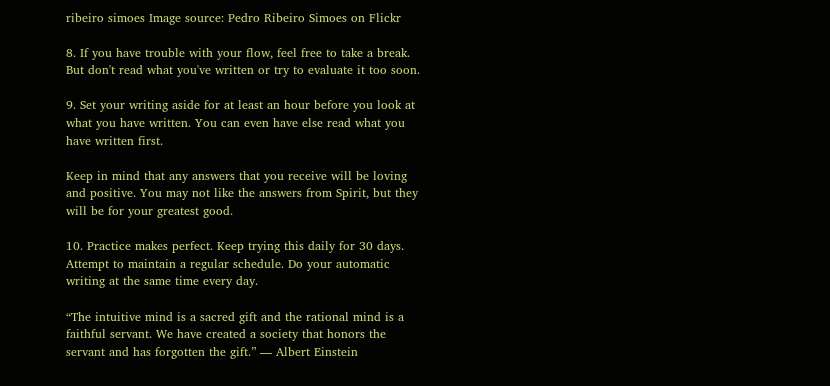ribeiro simoes Image source: Pedro Ribeiro Simoes on Flickr

8. If you have trouble with your flow, feel free to take a break. But don't read what you've written or try to evaluate it too soon.

9. Set your writing aside for at least an hour before you look at what you have written. You can even have else read what you have written first.

Keep in mind that any answers that you receive will be loving and positive. You may not like the answers from Spirit, but they will be for your greatest good.

10. Practice makes perfect. Keep trying this daily for 30 days. Attempt to maintain a regular schedule. Do your automatic writing at the same time every day.

“The intuitive mind is a sacred gift and the rational mind is a faithful servant. We have created a society that honors the servant and has forgotten the gift.” — Albert Einstein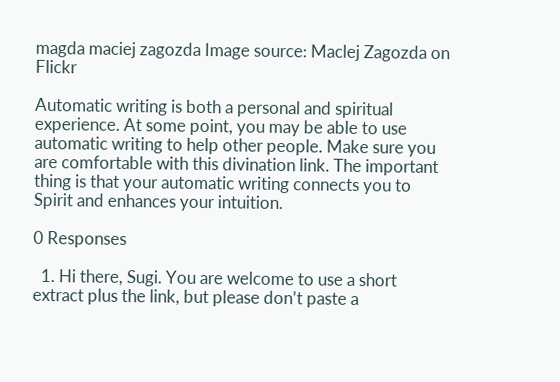magda maciej zagozda Image source: Maclej Zagozda on Flickr

Automatic writing is both a personal and spiritual experience. At some point, you may be able to use automatic writing to help other people. Make sure you are comfortable with this divination link. The important thing is that your automatic writing connects you to Spirit and enhances your intuition.

0 Responses

  1. Hi there, Sugi. You are welcome to use a short extract plus the link, but please don’t paste a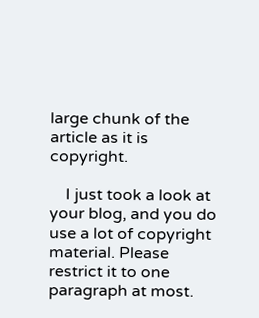large chunk of the article as it is copyright.

    I just took a look at your blog, and you do use a lot of copyright material. Please restrict it to one paragraph at most.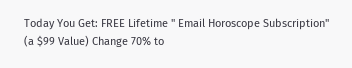Today You Get: FREE Lifetime " Email Horoscope Subscription"
(a $99 Value) Change 70% to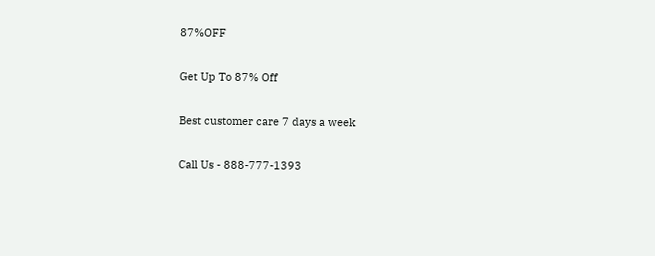87%OFF

Get Up To 87% Off

Best customer care 7 days a week

Call Us - 888-777-1393